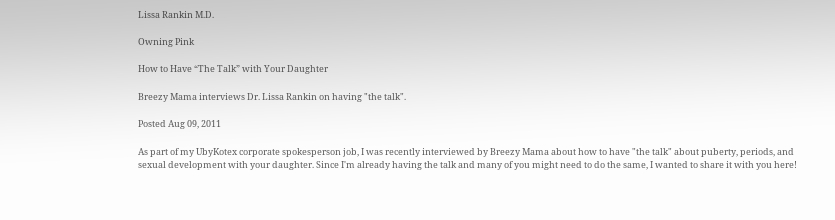Lissa Rankin M.D.

Owning Pink

How to Have “The Talk” with Your Daughter

Breezy Mama interviews Dr. Lissa Rankin on having "the talk".

Posted Aug 09, 2011

As part of my UbyKotex corporate spokesperson job, I was recently interviewed by Breezy Mama about how to have "the talk" about puberty, periods, and sexual development with your daughter. Since I'm already having the talk and many of you might need to do the same, I wanted to share it with you here!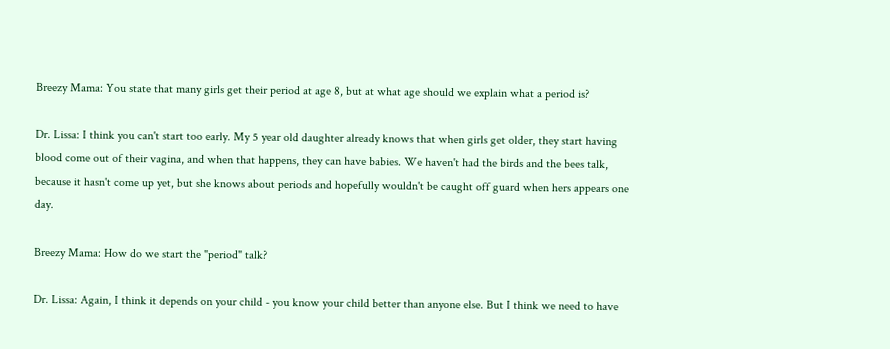Breezy Mama: You state that many girls get their period at age 8, but at what age should we explain what a period is?

Dr. Lissa: I think you can't start too early. My 5 year old daughter already knows that when girls get older, they start having blood come out of their vagina, and when that happens, they can have babies. We haven't had the birds and the bees talk, because it hasn't come up yet, but she knows about periods and hopefully wouldn't be caught off guard when hers appears one day.

Breezy Mama: How do we start the "period" talk?

Dr. Lissa: Again, I think it depends on your child - you know your child better than anyone else. But I think we need to have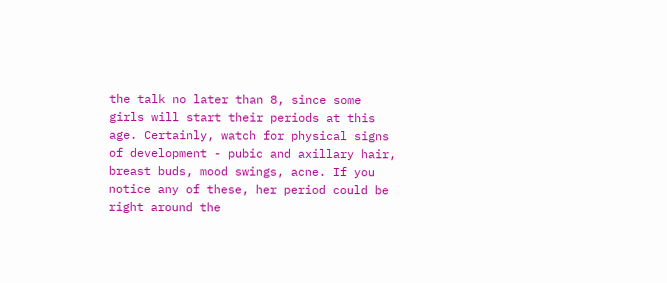the talk no later than 8, since some girls will start their periods at this age. Certainly, watch for physical signs of development - pubic and axillary hair, breast buds, mood swings, acne. If you notice any of these, her period could be right around the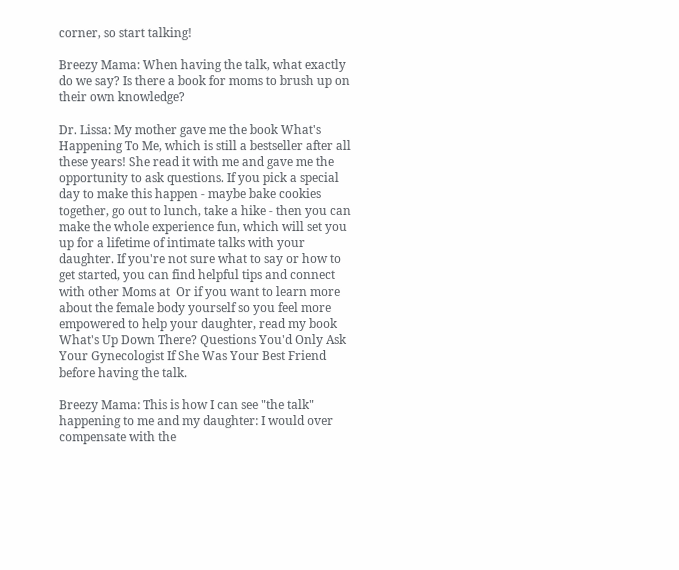corner, so start talking!

Breezy Mama: When having the talk, what exactly do we say? Is there a book for moms to brush up on their own knowledge?

Dr. Lissa: My mother gave me the book What's Happening To Me, which is still a bestseller after all these years! She read it with me and gave me the opportunity to ask questions. If you pick a special day to make this happen - maybe bake cookies together, go out to lunch, take a hike - then you can make the whole experience fun, which will set you up for a lifetime of intimate talks with your daughter. If you're not sure what to say or how to get started, you can find helpful tips and connect with other Moms at  Or if you want to learn more about the female body yourself so you feel more empowered to help your daughter, read my book What's Up Down There? Questions You'd Only Ask Your Gynecologist If She Was Your Best Friend before having the talk.

Breezy Mama: This is how I can see "the talk" happening to me and my daughter: I would over compensate with the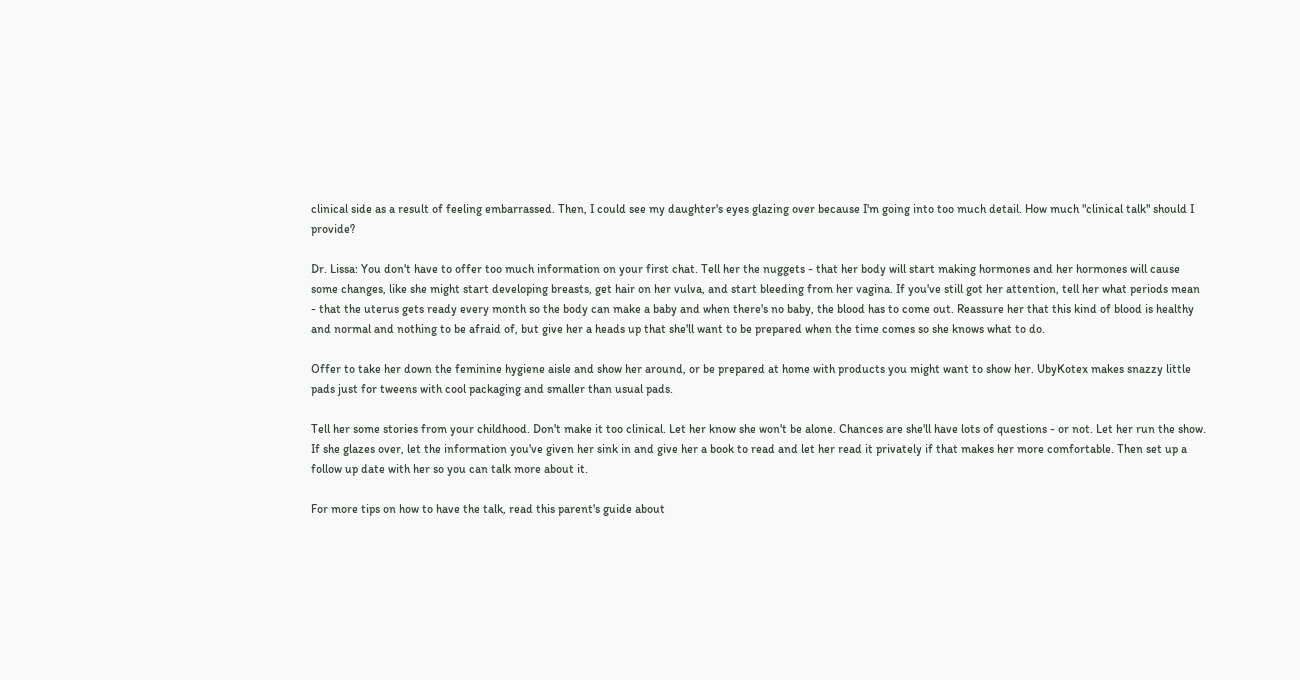clinical side as a result of feeling embarrassed. Then, I could see my daughter's eyes glazing over because I'm going into too much detail. How much "clinical talk" should I provide?

Dr. Lissa: You don't have to offer too much information on your first chat. Tell her the nuggets - that her body will start making hormones and her hormones will cause some changes, like she might start developing breasts, get hair on her vulva, and start bleeding from her vagina. If you've still got her attention, tell her what periods mean - that the uterus gets ready every month so the body can make a baby and when there's no baby, the blood has to come out. Reassure her that this kind of blood is healthy and normal and nothing to be afraid of, but give her a heads up that she'll want to be prepared when the time comes so she knows what to do.

Offer to take her down the feminine hygiene aisle and show her around, or be prepared at home with products you might want to show her. UbyKotex makes snazzy little pads just for tweens with cool packaging and smaller than usual pads.

Tell her some stories from your childhood. Don't make it too clinical. Let her know she won't be alone. Chances are she'll have lots of questions - or not. Let her run the show. If she glazes over, let the information you've given her sink in and give her a book to read and let her read it privately if that makes her more comfortable. Then set up a follow up date with her so you can talk more about it.

For more tips on how to have the talk, read this parent's guide about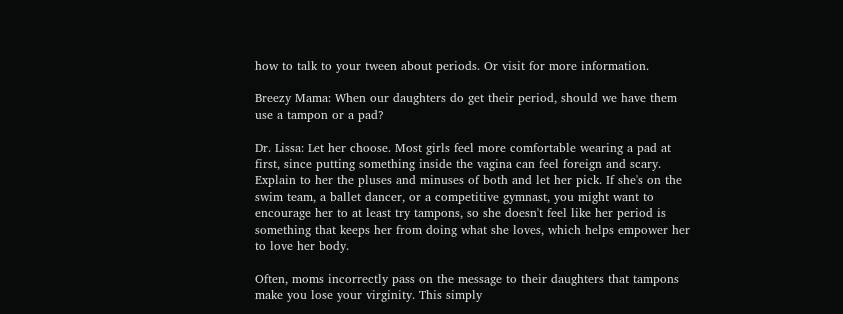how to talk to your tween about periods. Or visit for more information.

Breezy Mama: When our daughters do get their period, should we have them use a tampon or a pad?

Dr. Lissa: Let her choose. Most girls feel more comfortable wearing a pad at first, since putting something inside the vagina can feel foreign and scary. Explain to her the pluses and minuses of both and let her pick. If she's on the swim team, a ballet dancer, or a competitive gymnast, you might want to encourage her to at least try tampons, so she doesn't feel like her period is something that keeps her from doing what she loves, which helps empower her to love her body.

Often, moms incorrectly pass on the message to their daughters that tampons make you lose your virginity. This simply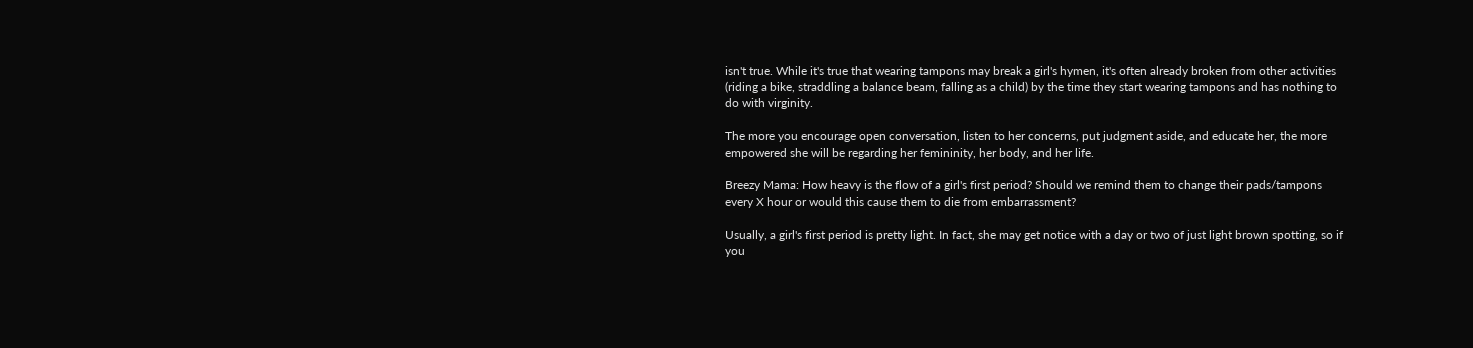isn't true. While it's true that wearing tampons may break a girl's hymen, it's often already broken from other activities (riding a bike, straddling a balance beam, falling as a child) by the time they start wearing tampons and has nothing to do with virginity.

The more you encourage open conversation, listen to her concerns, put judgment aside, and educate her, the more empowered she will be regarding her femininity, her body, and her life.

Breezy Mama: How heavy is the flow of a girl's first period? Should we remind them to change their pads/tampons every X hour or would this cause them to die from embarrassment?

Usually, a girl's first period is pretty light. In fact, she may get notice with a day or two of just light brown spotting, so if you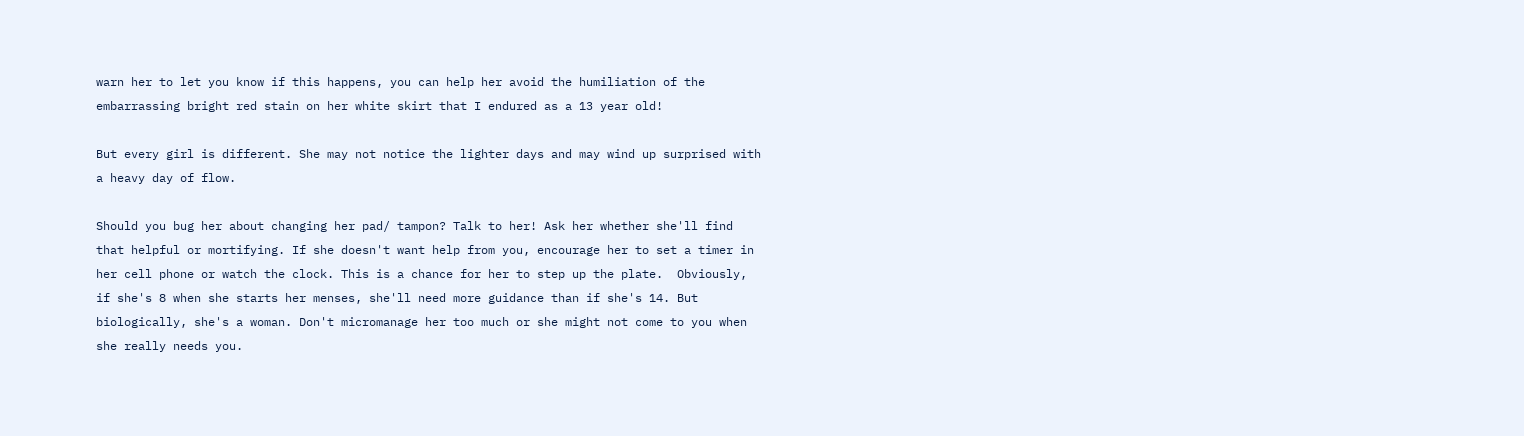warn her to let you know if this happens, you can help her avoid the humiliation of the embarrassing bright red stain on her white skirt that I endured as a 13 year old!

But every girl is different. She may not notice the lighter days and may wind up surprised with a heavy day of flow.

Should you bug her about changing her pad/ tampon? Talk to her! Ask her whether she'll find that helpful or mortifying. If she doesn't want help from you, encourage her to set a timer in her cell phone or watch the clock. This is a chance for her to step up the plate.  Obviously, if she's 8 when she starts her menses, she'll need more guidance than if she's 14. But biologically, she's a woman. Don't micromanage her too much or she might not come to you when she really needs you.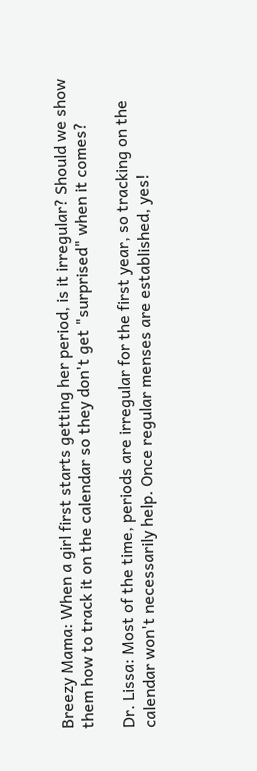Breezy Mama: When a girl first starts getting her period, is it irregular? Should we show them how to track it on the calendar so they don't get "surprised" when it comes?

Dr. Lissa: Most of the time, periods are irregular for the first year, so tracking on the calendar won't necessarily help. Once regular menses are established, yes!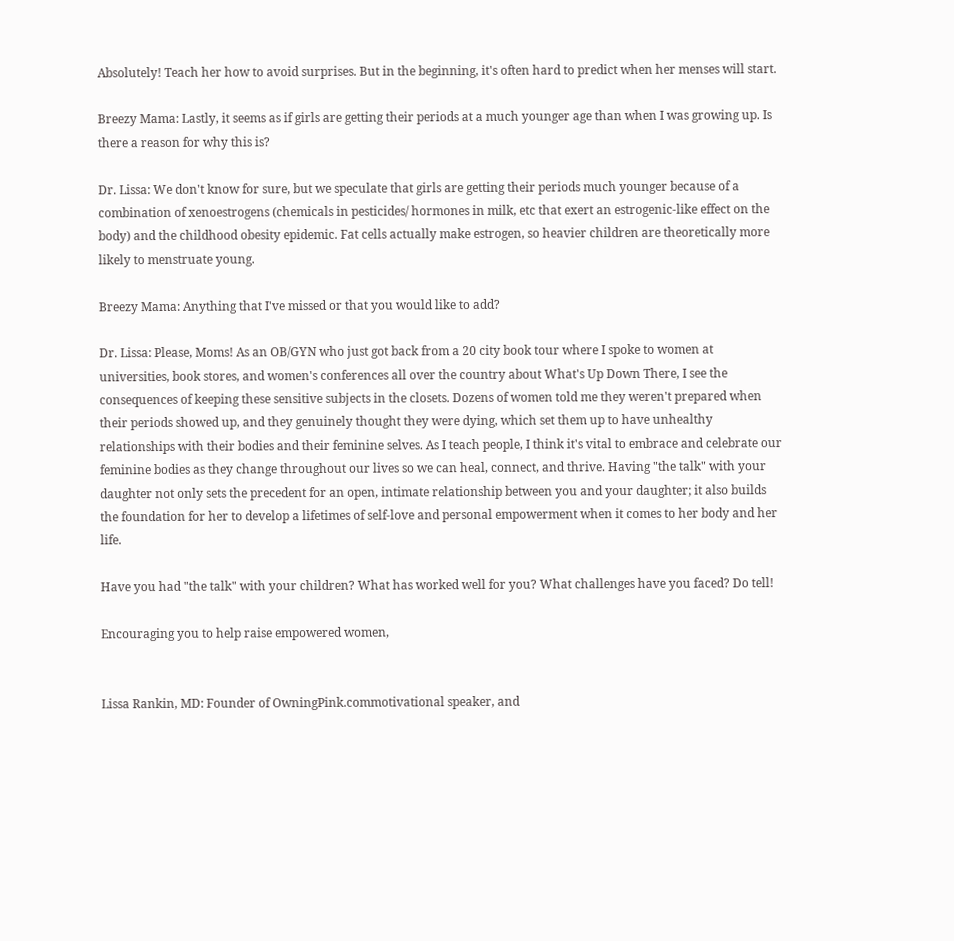Absolutely! Teach her how to avoid surprises. But in the beginning, it's often hard to predict when her menses will start.

Breezy Mama: Lastly, it seems as if girls are getting their periods at a much younger age than when I was growing up. Is there a reason for why this is?

Dr. Lissa: We don't know for sure, but we speculate that girls are getting their periods much younger because of a combination of xenoestrogens (chemicals in pesticides/ hormones in milk, etc that exert an estrogenic-like effect on the body) and the childhood obesity epidemic. Fat cells actually make estrogen, so heavier children are theoretically more likely to menstruate young.

Breezy Mama: Anything that I've missed or that you would like to add?

Dr. Lissa: Please, Moms! As an OB/GYN who just got back from a 20 city book tour where I spoke to women at universities, book stores, and women's conferences all over the country about What's Up Down There, I see the consequences of keeping these sensitive subjects in the closets. Dozens of women told me they weren't prepared when their periods showed up, and they genuinely thought they were dying, which set them up to have unhealthy relationships with their bodies and their feminine selves. As I teach people, I think it's vital to embrace and celebrate our feminine bodies as they change throughout our lives so we can heal, connect, and thrive. Having "the talk" with your daughter not only sets the precedent for an open, intimate relationship between you and your daughter; it also builds the foundation for her to develop a lifetimes of self-love and personal empowerment when it comes to her body and her life.

Have you had "the talk" with your children? What has worked well for you? What challenges have you faced? Do tell!

Encouraging you to help raise empowered women,


Lissa Rankin, MD: Founder of OwningPink.commotivational speaker, and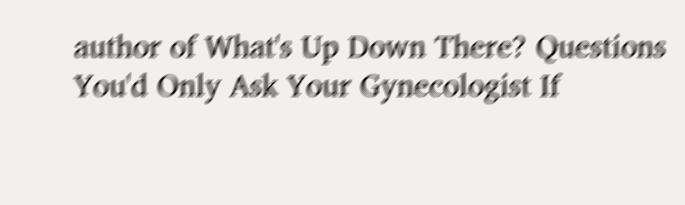author of What's Up Down There? Questions You'd Only Ask Your Gynecologist If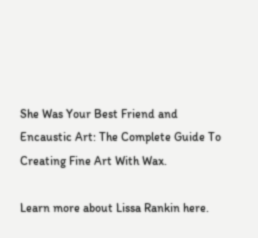She Was Your Best Friend and Encaustic Art: The Complete Guide To Creating Fine Art With Wax.

Learn more about Lissa Rankin here.